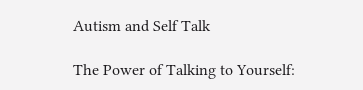Autism and Self Talk

The Power of Talking to Yourself: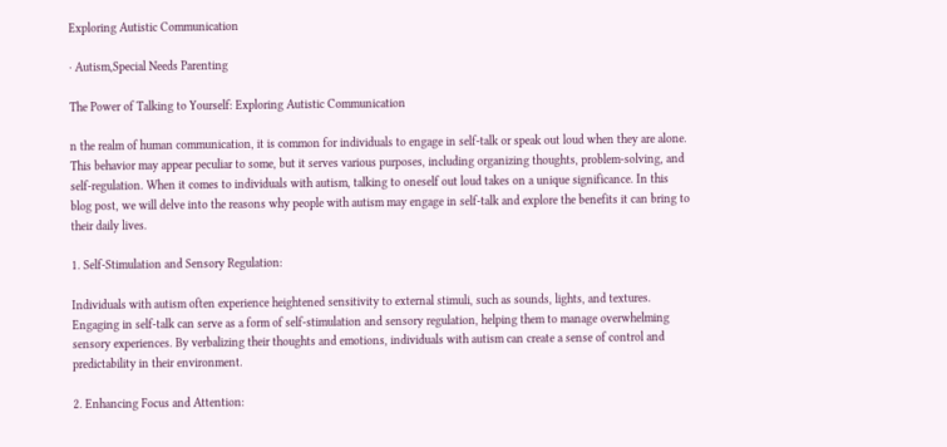Exploring Autistic Communication

· Autism,Special Needs Parenting

The Power of Talking to Yourself: Exploring Autistic Communication

n the realm of human communication, it is common for individuals to engage in self-talk or speak out loud when they are alone. This behavior may appear peculiar to some, but it serves various purposes, including organizing thoughts, problem-solving, and self-regulation. When it comes to individuals with autism, talking to oneself out loud takes on a unique significance. In this blog post, we will delve into the reasons why people with autism may engage in self-talk and explore the benefits it can bring to their daily lives.

1. Self-Stimulation and Sensory Regulation:

Individuals with autism often experience heightened sensitivity to external stimuli, such as sounds, lights, and textures. Engaging in self-talk can serve as a form of self-stimulation and sensory regulation, helping them to manage overwhelming sensory experiences. By verbalizing their thoughts and emotions, individuals with autism can create a sense of control and predictability in their environment.

2. Enhancing Focus and Attention: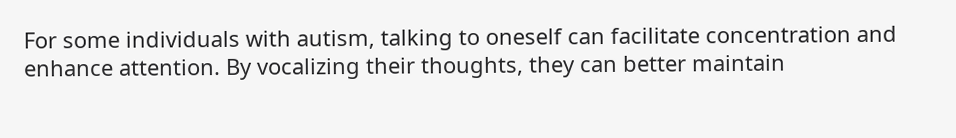For some individuals with autism, talking to oneself can facilitate concentration and enhance attention. By vocalizing their thoughts, they can better maintain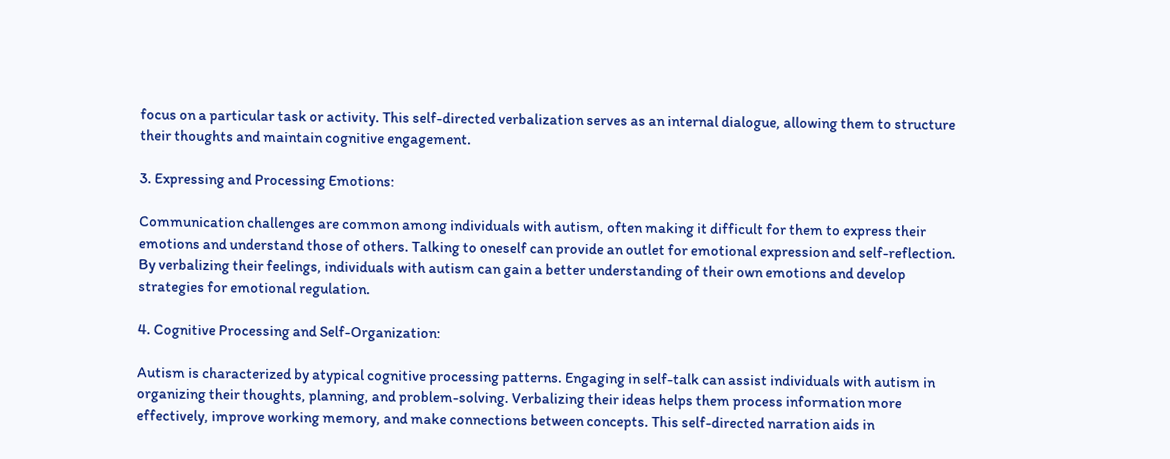focus on a particular task or activity. This self-directed verbalization serves as an internal dialogue, allowing them to structure their thoughts and maintain cognitive engagement.

3. Expressing and Processing Emotions:

Communication challenges are common among individuals with autism, often making it difficult for them to express their emotions and understand those of others. Talking to oneself can provide an outlet for emotional expression and self-reflection. By verbalizing their feelings, individuals with autism can gain a better understanding of their own emotions and develop strategies for emotional regulation.

4. Cognitive Processing and Self-Organization:

Autism is characterized by atypical cognitive processing patterns. Engaging in self-talk can assist individuals with autism in organizing their thoughts, planning, and problem-solving. Verbalizing their ideas helps them process information more effectively, improve working memory, and make connections between concepts. This self-directed narration aids in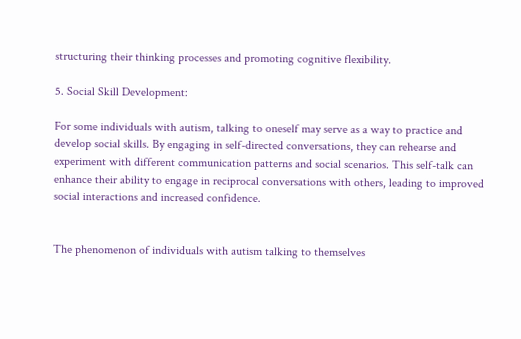structuring their thinking processes and promoting cognitive flexibility.

5. Social Skill Development:

For some individuals with autism, talking to oneself may serve as a way to practice and develop social skills. By engaging in self-directed conversations, they can rehearse and experiment with different communication patterns and social scenarios. This self-talk can enhance their ability to engage in reciprocal conversations with others, leading to improved social interactions and increased confidence.


The phenomenon of individuals with autism talking to themselves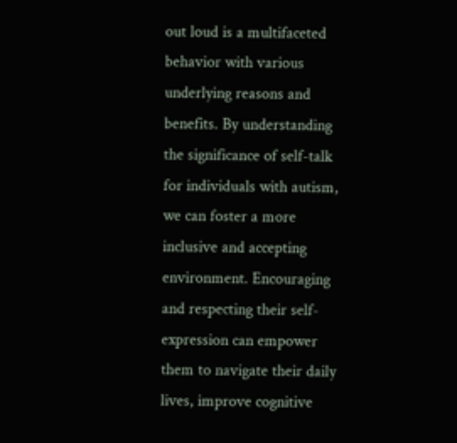out loud is a multifaceted behavior with various underlying reasons and benefits. By understanding the significance of self-talk for individuals with autism, we can foster a more inclusive and accepting environment. Encouraging and respecting their self-expression can empower them to navigate their daily lives, improve cognitive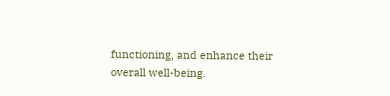functioning, and enhance their overall well-being.